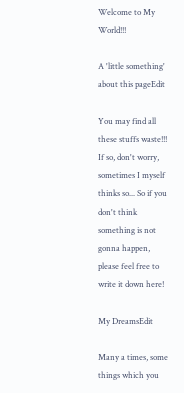Welcome to My World!!!

A 'little something' about this pageEdit

You may find all these stuffs waste!!! If so, don't worry, sometimes I myself thinks so... So if you don't think something is not gonna happen, please feel free to write it down here!

My DreamsEdit

Many a times, some things which you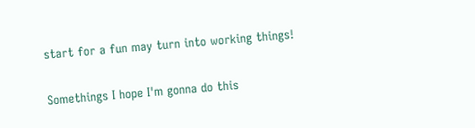start for a fun may turn into working things!

Somethings I hope I'm gonna do this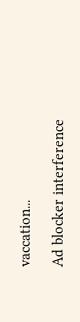vaccation...

Ad blocker interference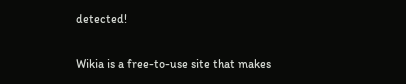detected!

Wikia is a free-to-use site that makes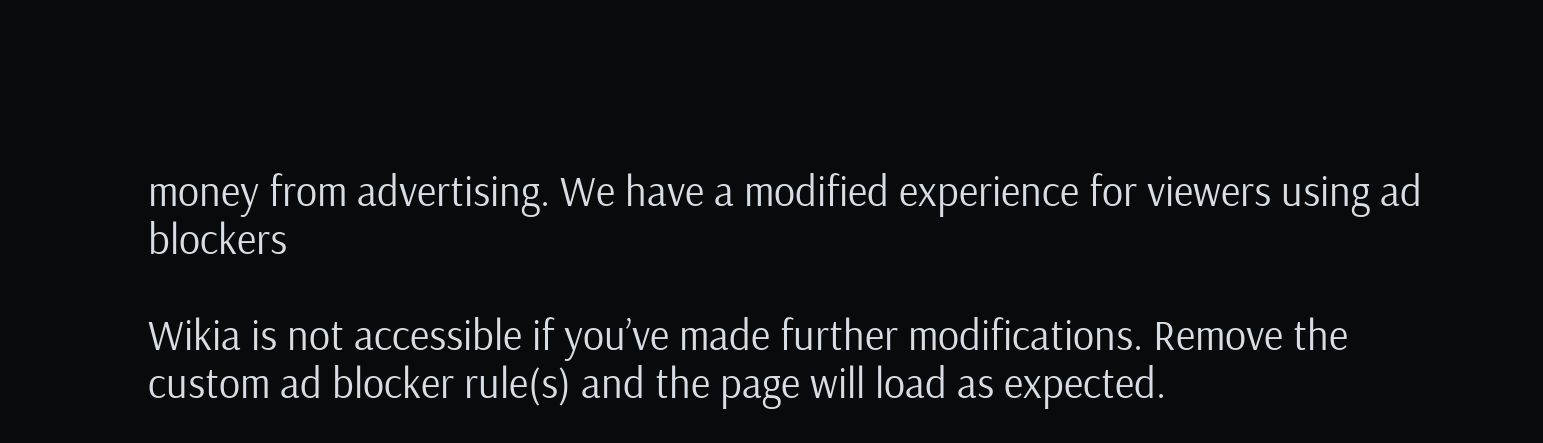money from advertising. We have a modified experience for viewers using ad blockers

Wikia is not accessible if you’ve made further modifications. Remove the custom ad blocker rule(s) and the page will load as expected.